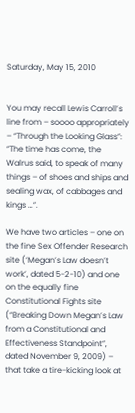Saturday, May 15, 2010


You may recall Lewis Carroll’s line from – soooo appropriately – “Through the Looking Glass”: “The time has come, the Walrus said, to speak of many things – of shoes and ships and sealing wax, of cabbages and kings …”.

We have two articles – one on the fine Sex Offender Research site (‘Megan’s Law doesn’t work’, dated 5-2-10) and one on the equally fine Constitutional Fights site (“Breaking Down Megan’s Law from a Constitutional and Effectiveness Standpoint”, dated November 9, 2009) – that take a tire-kicking look at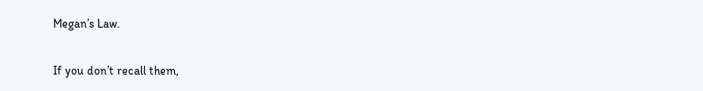Megan’s Law.

If you don’t recall them,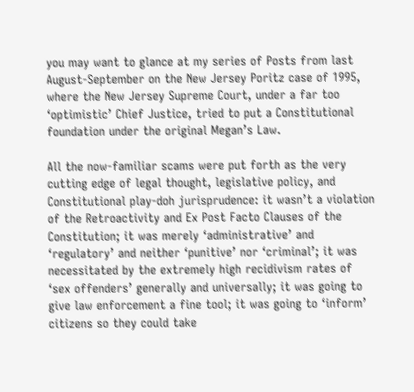you may want to glance at my series of Posts from last August-September on the New Jersey Poritz case of 1995, where the New Jersey Supreme Court, under a far too ‘optimistic’ Chief Justice, tried to put a Constitutional foundation under the original Megan’s Law.

All the now-familiar scams were put forth as the very cutting edge of legal thought, legislative policy, and Constitutional play-doh jurisprudence: it wasn’t a violation of the Retroactivity and Ex Post Facto Clauses of the Constitution; it was merely ‘administrative’ and ‘regulatory’ and neither ‘punitive’ nor ‘criminal’; it was necessitated by the extremely high recidivism rates of ‘sex offenders’ generally and universally; it was going to give law enforcement a fine tool; it was going to ‘inform’ citizens so they could take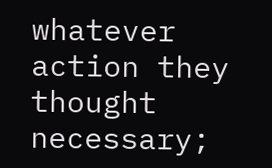whatever action they thought necessary;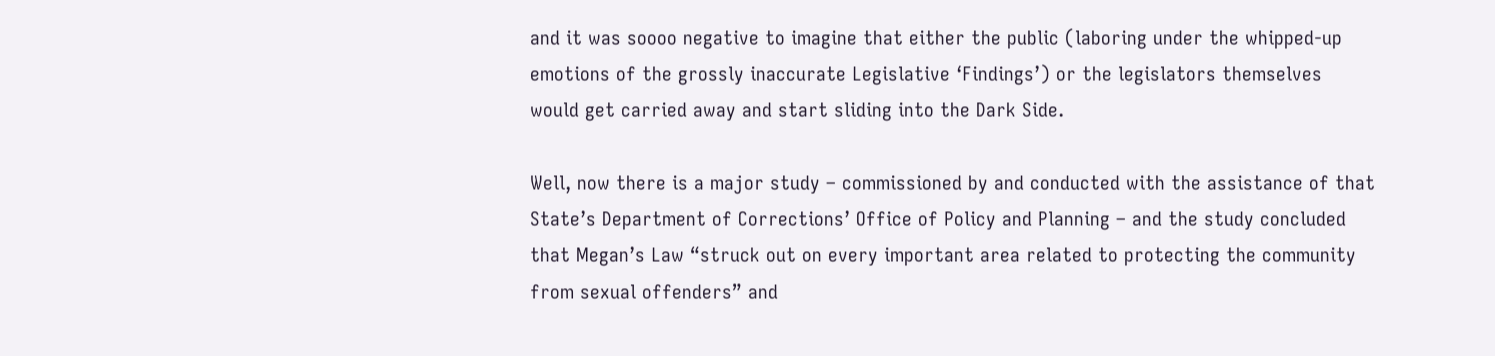and it was soooo negative to imagine that either the public (laboring under the whipped-up emotions of the grossly inaccurate Legislative ‘Findings’) or the legislators themselves would get carried away and start sliding into the Dark Side.

Well, now there is a major study – commissioned by and conducted with the assistance of that State’s Department of Corrections’ Office of Policy and Planning – and the study concluded that Megan’s Law “struck out on every important area related to protecting the community from sexual offenders” and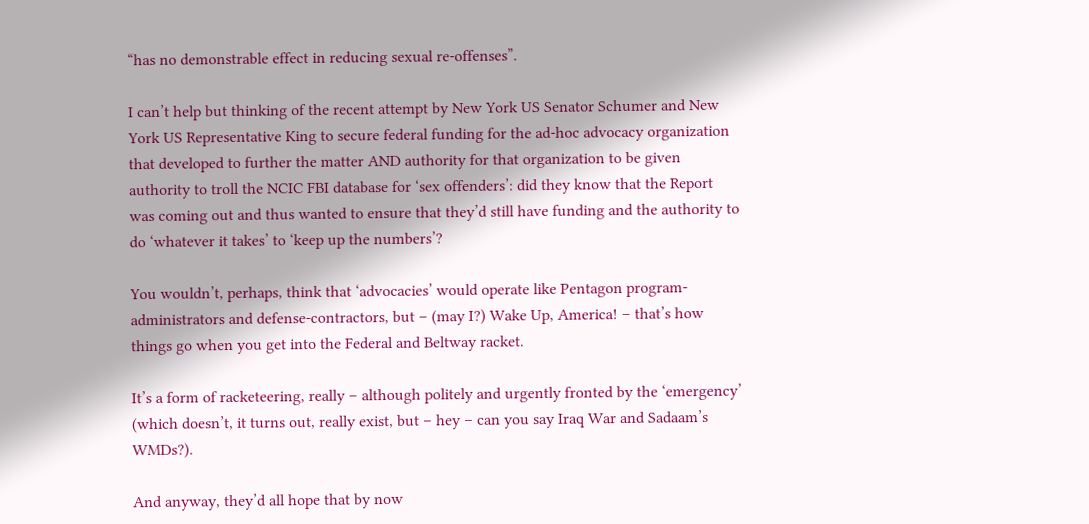“has no demonstrable effect in reducing sexual re-offenses”.

I can’t help but thinking of the recent attempt by New York US Senator Schumer and New York US Representative King to secure federal funding for the ad-hoc advocacy organization that developed to further the matter AND authority for that organization to be given authority to troll the NCIC FBI database for ‘sex offenders’: did they know that the Report was coming out and thus wanted to ensure that they’d still have funding and the authority to do ‘whatever it takes’ to ‘keep up the numbers’?

You wouldn’t, perhaps, think that ‘advocacies’ would operate like Pentagon program-administrators and defense-contractors, but – (may I?) Wake Up, America! – that’s how things go when you get into the Federal and Beltway racket.

It’s a form of racketeering, really – although politely and urgently fronted by the ‘emergency’ (which doesn’t, it turns out, really exist, but – hey – can you say Iraq War and Sadaam’s WMDs?).

And anyway, they’d all hope that by now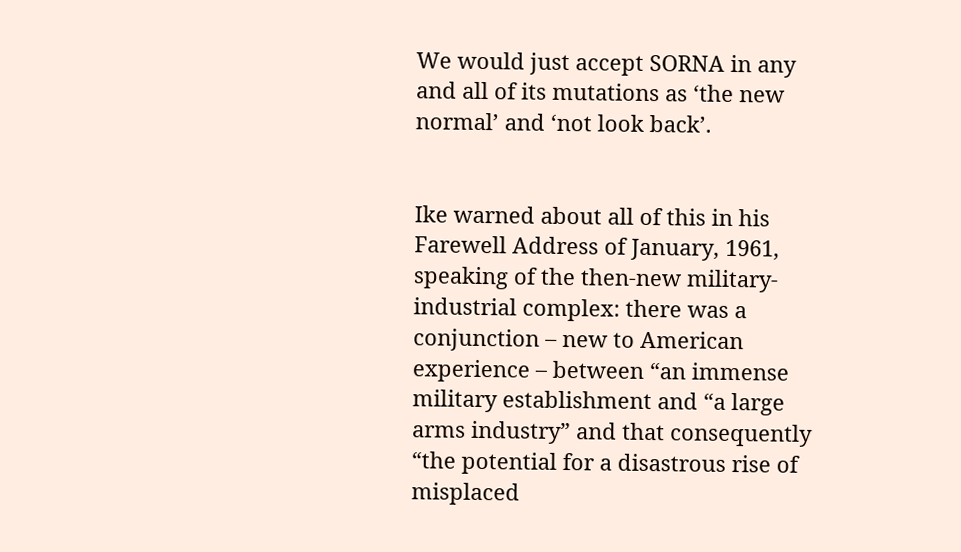We would just accept SORNA in any and all of its mutations as ‘the new normal’ and ‘not look back’.


Ike warned about all of this in his Farewell Address of January, 1961, speaking of the then-new military-industrial complex: there was a conjunction – new to American experience – between “an immense military establishment and “a large arms industry” and that consequently “the potential for a disastrous rise of misplaced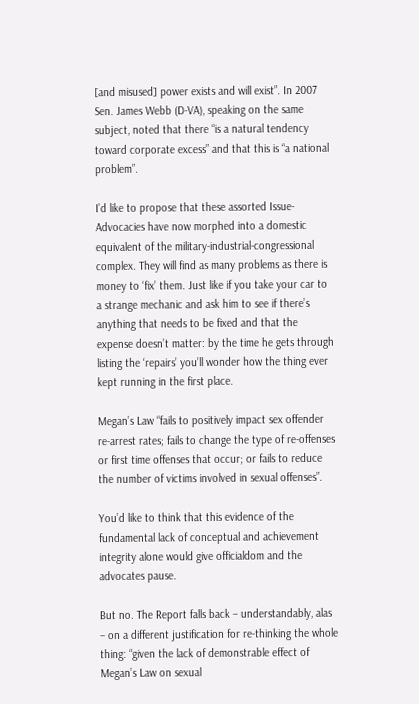[and misused] power exists and will exist”. In 2007 Sen. James Webb (D-VA), speaking on the same subject, noted that there “is a natural tendency toward corporate excess” and that this is “a national problem”.

I’d like to propose that these assorted Issue-Advocacies have now morphed into a domestic equivalent of the military-industrial-congressional complex. They will find as many problems as there is money to ‘fix’ them. Just like if you take your car to a strange mechanic and ask him to see if there’s anything that needs to be fixed and that the expense doesn’t matter: by the time he gets through listing the ‘repairs’ you’ll wonder how the thing ever kept running in the first place.

Megan’s Law “fails to positively impact sex offender re-arrest rates; fails to change the type of re-offenses or first time offenses that occur; or fails to reduce the number of victims involved in sexual offenses”.

You’d like to think that this evidence of the fundamental lack of conceptual and achievement integrity alone would give officialdom and the advocates pause.

But no. The Report falls back – understandably, alas – on a different justification for re-thinking the whole thing: “given the lack of demonstrable effect of Megan’s Law on sexual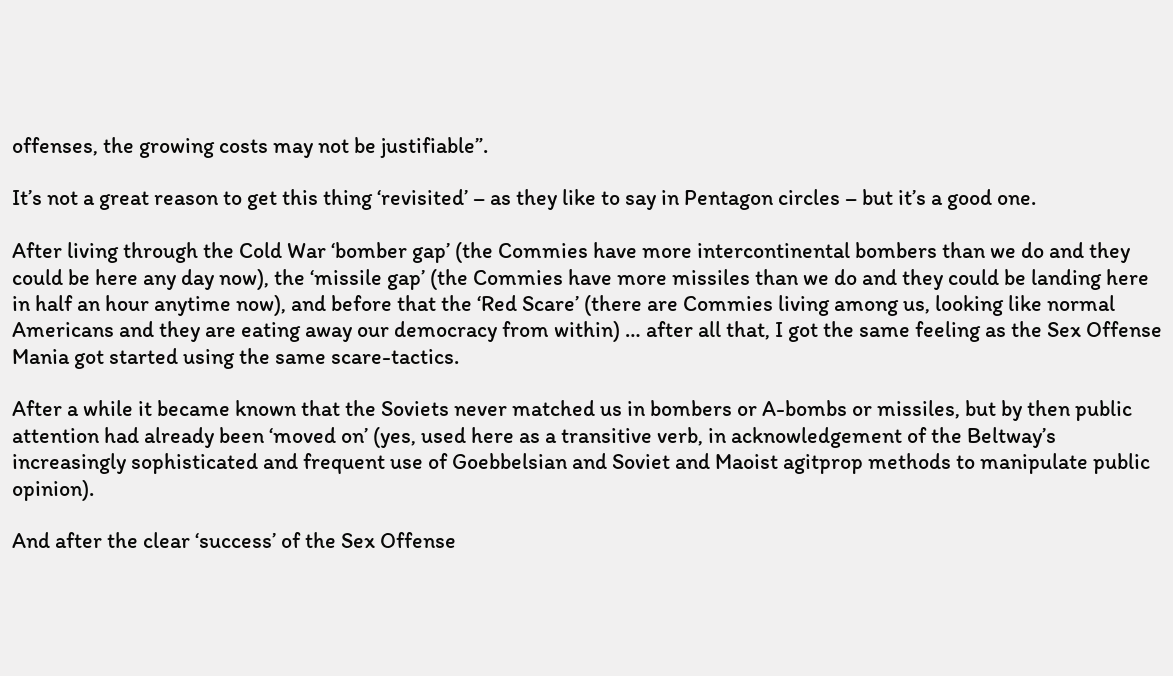offenses, the growing costs may not be justifiable”.

It’s not a great reason to get this thing ‘revisited’ – as they like to say in Pentagon circles – but it’s a good one.

After living through the Cold War ‘bomber gap’ (the Commies have more intercontinental bombers than we do and they could be here any day now), the ‘missile gap’ (the Commies have more missiles than we do and they could be landing here in half an hour anytime now), and before that the ‘Red Scare’ (there are Commies living among us, looking like normal Americans and they are eating away our democracy from within) … after all that, I got the same feeling as the Sex Offense Mania got started using the same scare-tactics.

After a while it became known that the Soviets never matched us in bombers or A-bombs or missiles, but by then public attention had already been ‘moved on’ (yes, used here as a transitive verb, in acknowledgement of the Beltway’s increasingly sophisticated and frequent use of Goebbelsian and Soviet and Maoist agitprop methods to manipulate public opinion).

And after the clear ‘success’ of the Sex Offense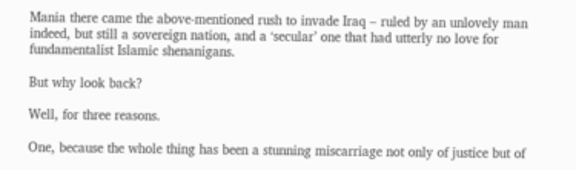Mania there came the above-mentioned rush to invade Iraq – ruled by an unlovely man indeed, but still a sovereign nation, and a ‘secular’ one that had utterly no love for fundamentalist Islamic shenanigans.

But why look back?

Well, for three reasons.

One, because the whole thing has been a stunning miscarriage not only of justice but of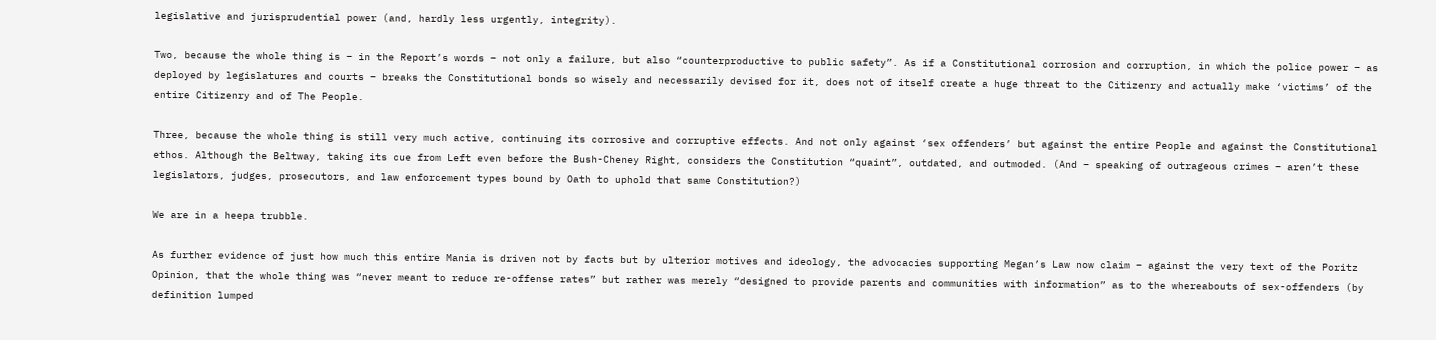legislative and jurisprudential power (and, hardly less urgently, integrity).

Two, because the whole thing is – in the Report’s words – not only a failure, but also “counterproductive to public safety”. As if a Constitutional corrosion and corruption, in which the police power – as deployed by legislatures and courts – breaks the Constitutional bonds so wisely and necessarily devised for it, does not of itself create a huge threat to the Citizenry and actually make ‘victims’ of the entire Citizenry and of The People.

Three, because the whole thing is still very much active, continuing its corrosive and corruptive effects. And not only against ‘sex offenders’ but against the entire People and against the Constitutional ethos. Although the Beltway, taking its cue from Left even before the Bush-Cheney Right, considers the Constitution “quaint”, outdated, and outmoded. (And – speaking of outrageous crimes – aren’t these legislators, judges, prosecutors, and law enforcement types bound by Oath to uphold that same Constitution?)

We are in a heepa trubble.

As further evidence of just how much this entire Mania is driven not by facts but by ulterior motives and ideology, the advocacies supporting Megan’s Law now claim – against the very text of the Poritz Opinion, that the whole thing was “never meant to reduce re-offense rates” but rather was merely “designed to provide parents and communities with information” as to the whereabouts of sex-offenders (by definition lumped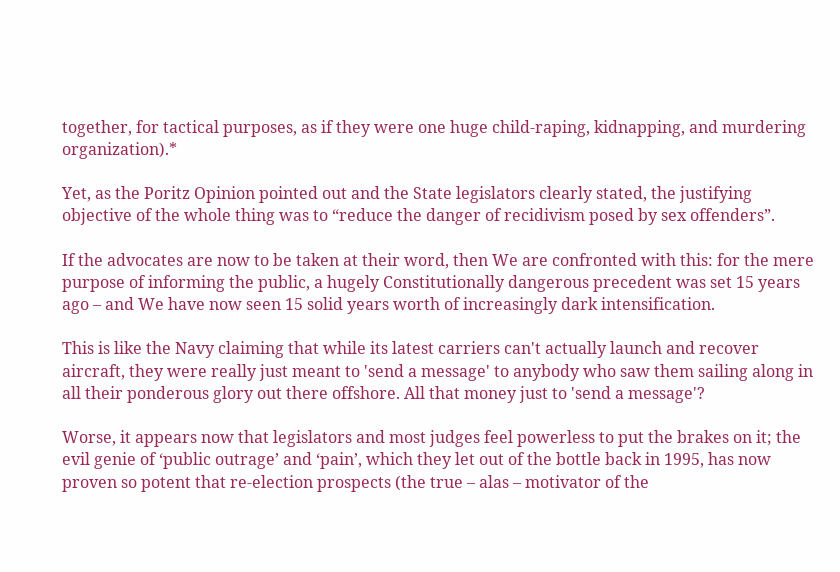together, for tactical purposes, as if they were one huge child-raping, kidnapping, and murdering organization).*

Yet, as the Poritz Opinion pointed out and the State legislators clearly stated, the justifying objective of the whole thing was to “reduce the danger of recidivism posed by sex offenders”.

If the advocates are now to be taken at their word, then We are confronted with this: for the mere purpose of informing the public, a hugely Constitutionally dangerous precedent was set 15 years ago – and We have now seen 15 solid years worth of increasingly dark intensification.

This is like the Navy claiming that while its latest carriers can't actually launch and recover aircraft, they were really just meant to 'send a message' to anybody who saw them sailing along in all their ponderous glory out there offshore. All that money just to 'send a message'?

Worse, it appears now that legislators and most judges feel powerless to put the brakes on it; the evil genie of ‘public outrage’ and ‘pain’, which they let out of the bottle back in 1995, has now proven so potent that re-election prospects (the true – alas – motivator of the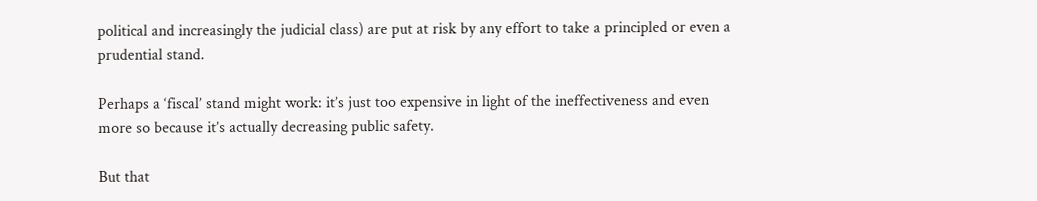political and increasingly the judicial class) are put at risk by any effort to take a principled or even a prudential stand.

Perhaps a ‘fiscal’ stand might work: it’s just too expensive in light of the ineffectiveness and even more so because it’s actually decreasing public safety.

But that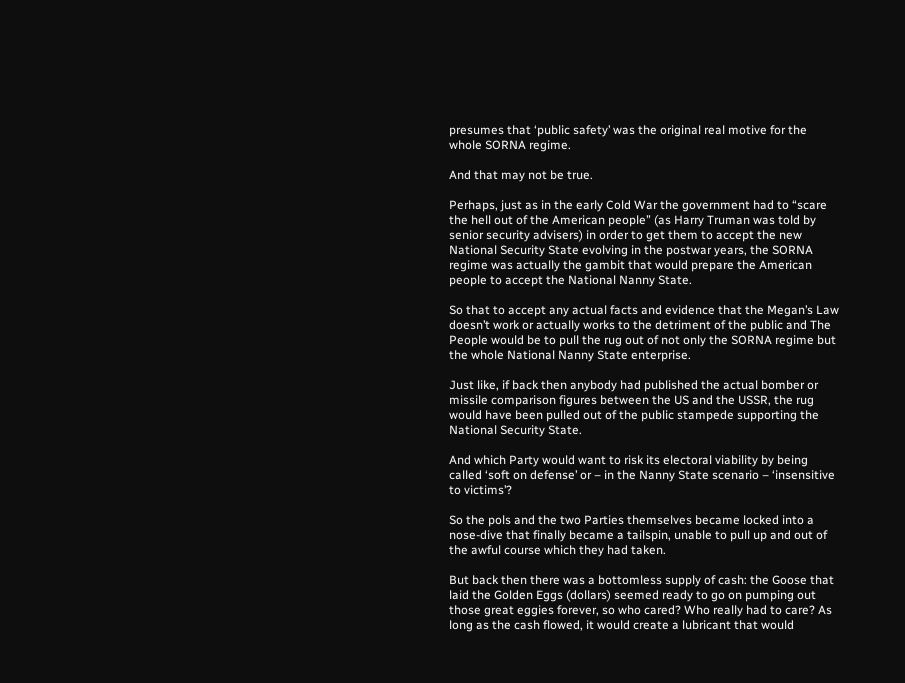presumes that ‘public safety’ was the original real motive for the whole SORNA regime.

And that may not be true.

Perhaps, just as in the early Cold War the government had to “scare the hell out of the American people” (as Harry Truman was told by senior security advisers) in order to get them to accept the new National Security State evolving in the postwar years, the SORNA regime was actually the gambit that would prepare the American people to accept the National Nanny State.

So that to accept any actual facts and evidence that the Megan’s Law doesn’t work or actually works to the detriment of the public and The People would be to pull the rug out of not only the SORNA regime but the whole National Nanny State enterprise.

Just like, if back then anybody had published the actual bomber or missile comparison figures between the US and the USSR, the rug would have been pulled out of the public stampede supporting the National Security State.

And which Party would want to risk its electoral viability by being called ‘soft on defense’ or – in the Nanny State scenario – ‘insensitive to victims’?

So the pols and the two Parties themselves became locked into a nose-dive that finally became a tailspin, unable to pull up and out of the awful course which they had taken.

But back then there was a bottomless supply of cash: the Goose that laid the Golden Eggs (dollars) seemed ready to go on pumping out those great eggies forever, so who cared? Who really had to care? As long as the cash flowed, it would create a lubricant that would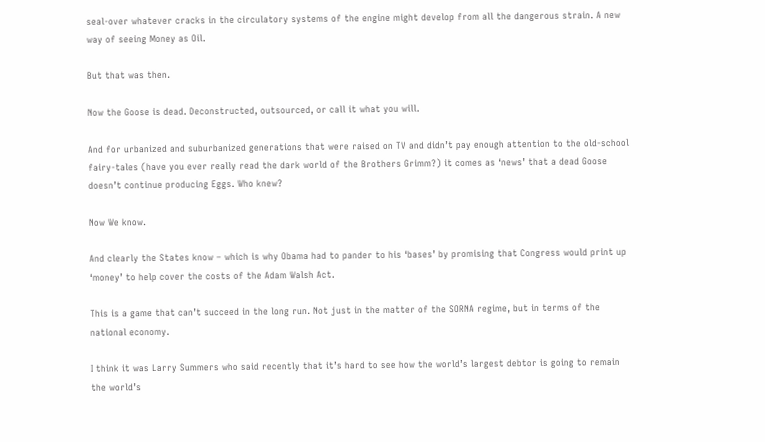seal-over whatever cracks in the circulatory systems of the engine might develop from all the dangerous strain. A new way of seeing Money as Oil.

But that was then.

Now the Goose is dead. Deconstructed, outsourced, or call it what you will.

And for urbanized and suburbanized generations that were raised on TV and didn’t pay enough attention to the old-school fairy-tales (have you ever really read the dark world of the Brothers Grimm?) it comes as ‘news’ that a dead Goose doesn’t continue producing Eggs. Who knew?

Now We know.

And clearly the States know – which is why Obama had to pander to his ‘bases’ by promising that Congress would print up ‘money’ to help cover the costs of the Adam Walsh Act.

This is a game that can’t succeed in the long run. Not just in the matter of the SORNA regime, but in terms of the national economy.

I think it was Larry Summers who said recently that it’s hard to see how the world’s largest debtor is going to remain the world’s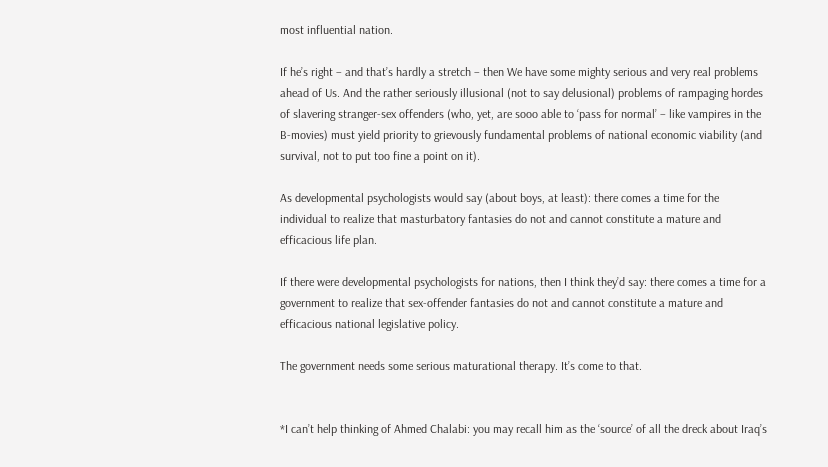most influential nation.

If he’s right – and that’s hardly a stretch – then We have some mighty serious and very real problems ahead of Us. And the rather seriously illusional (not to say delusional) problems of rampaging hordes of slavering stranger-sex offenders (who, yet, are sooo able to ‘pass for normal’ – like vampires in the B-movies) must yield priority to grievously fundamental problems of national economic viability (and survival, not to put too fine a point on it).

As developmental psychologists would say (about boys, at least): there comes a time for the individual to realize that masturbatory fantasies do not and cannot constitute a mature and efficacious life plan.

If there were developmental psychologists for nations, then I think they’d say: there comes a time for a government to realize that sex-offender fantasies do not and cannot constitute a mature and efficacious national legislative policy.

The government needs some serious maturational therapy. It’s come to that.


*I can’t help thinking of Ahmed Chalabi: you may recall him as the ‘source’ of all the dreck about Iraq’s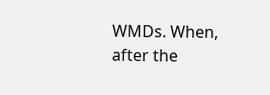WMDs. When, after the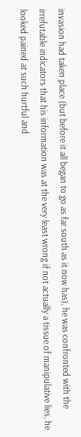invasion had taken place (but before it all began to go as far south as it now has), he was confronted with the irrefutable indicators that his information was at the very least wrong if not actually a tissue of manipulative lies, he looked pained at such hurtful and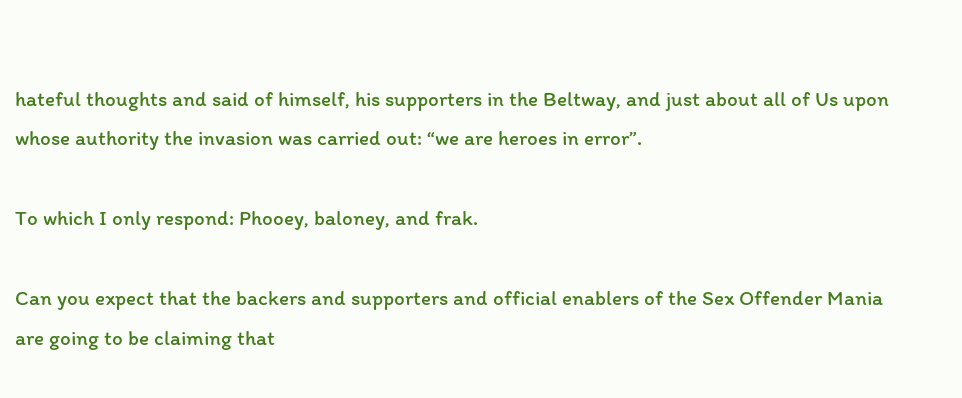hateful thoughts and said of himself, his supporters in the Beltway, and just about all of Us upon whose authority the invasion was carried out: “we are heroes in error”.

To which I only respond: Phooey, baloney, and frak.

Can you expect that the backers and supporters and official enablers of the Sex Offender Mania are going to be claiming that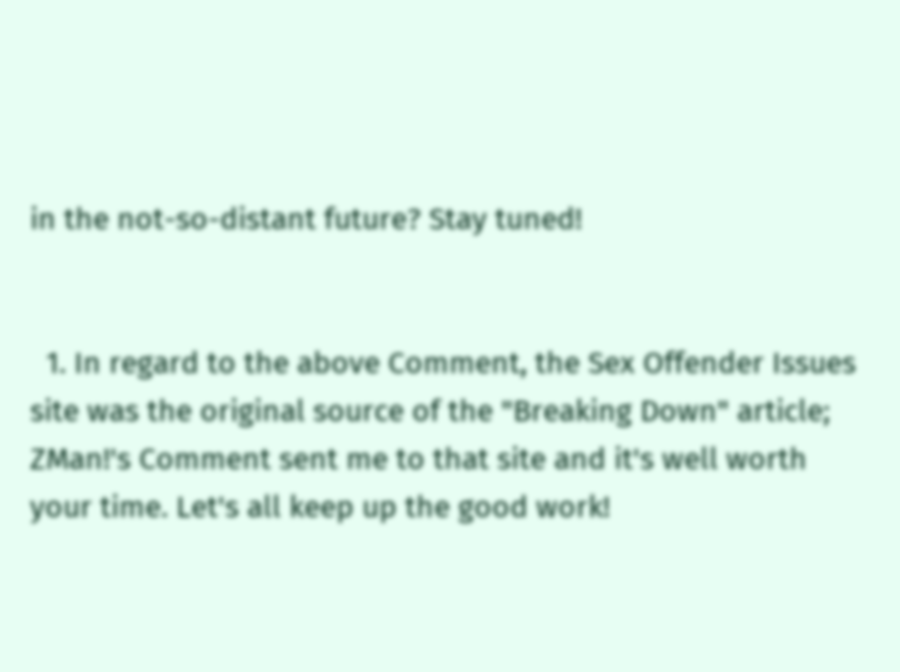in the not-so-distant future? Stay tuned!


  1. In regard to the above Comment, the Sex Offender Issues site was the original source of the "Breaking Down" article; ZMan!'s Comment sent me to that site and it's well worth your time. Let's all keep up the good work!